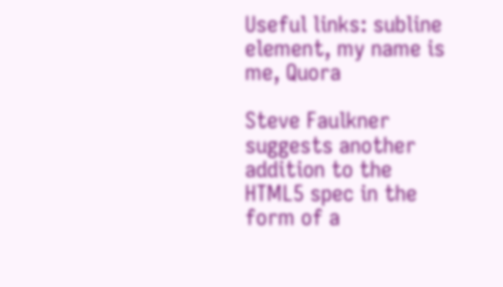Useful links: subline element, my name is me, Quora

Steve Faulkner suggests another addition to the HTML5 spec in the form of a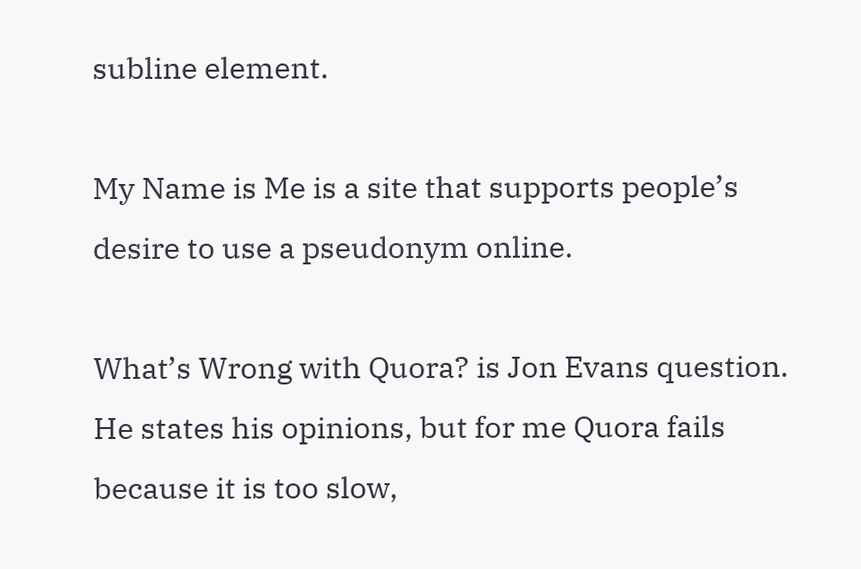subline element.

My Name is Me is a site that supports people’s desire to use a pseudonym online.

What’s Wrong with Quora? is Jon Evans question. He states his opinions, but for me Quora fails because it is too slow,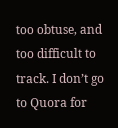too obtuse, and too difficult to track. I don’t go to Quora for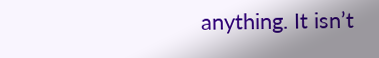anything. It isn’t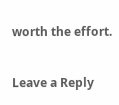worth the effort.

Leave a Reply